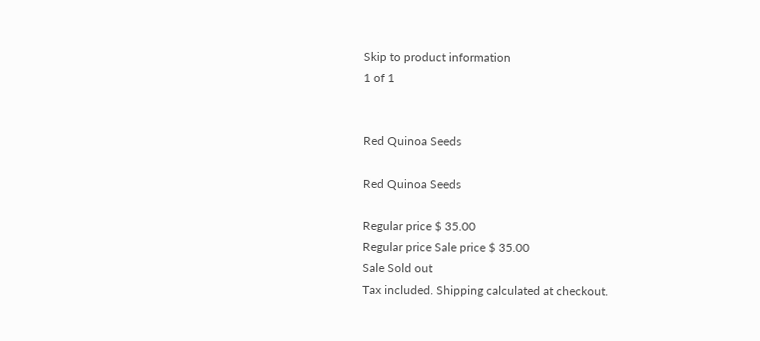Skip to product information
1 of 1


Red Quinoa Seeds

Red Quinoa Seeds

Regular price $ 35.00
Regular price Sale price $ 35.00
Sale Sold out
Tax included. Shipping calculated at checkout.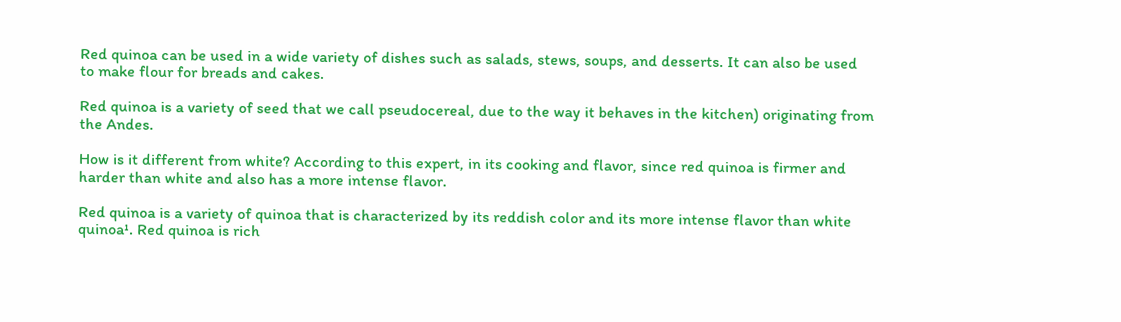Red quinoa can be used in a wide variety of dishes such as salads, stews, soups, and desserts. It can also be used to make flour for breads and cakes.

Red quinoa is a variety of seed that we call pseudocereal, due to the way it behaves in the kitchen) originating from the Andes.

How is it different from white? According to this expert, in its cooking and flavor, since red quinoa is firmer and harder than white and also has a more intense flavor.

Red quinoa is a variety of quinoa that is characterized by its reddish color and its more intense flavor than white quinoa¹. Red quinoa is rich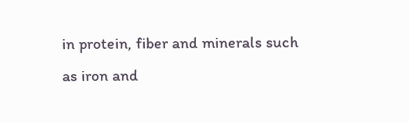in protein, fiber and minerals such as iron and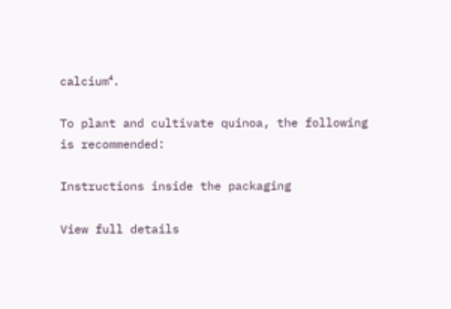calcium⁴.

To plant and cultivate quinoa, the following is recommended:

Instructions inside the packaging

View full details